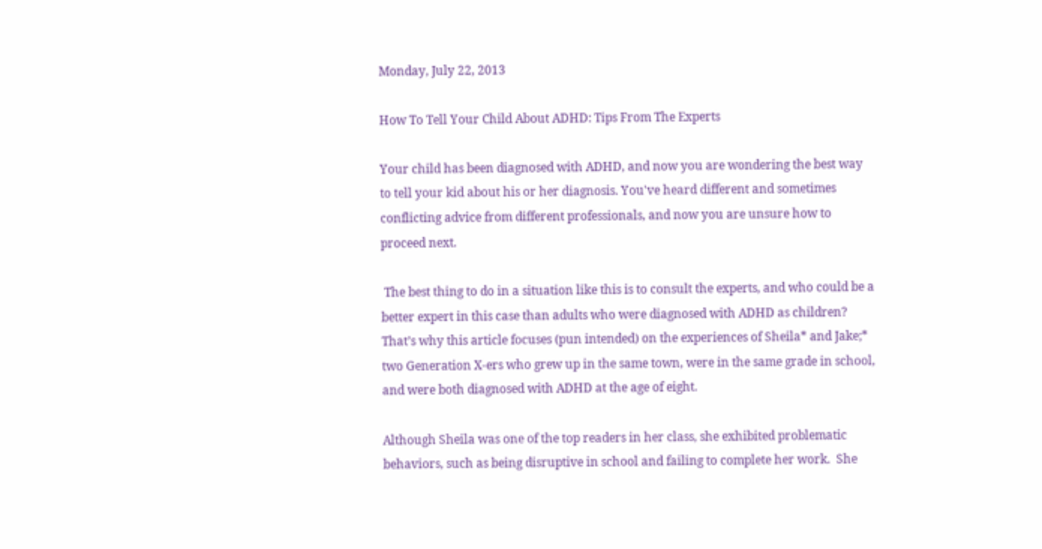Monday, July 22, 2013

How To Tell Your Child About ADHD: Tips From The Experts

Your child has been diagnosed with ADHD, and now you are wondering the best way to tell your kid about his or her diagnosis. You've heard different and sometimes conflicting advice from different professionals, and now you are unsure how to proceed next.

 The best thing to do in a situation like this is to consult the experts, and who could be a better expert in this case than adults who were diagnosed with ADHD as children?  That’s why this article focuses (pun intended) on the experiences of Sheila* and Jake;* two Generation X-ers who grew up in the same town, were in the same grade in school, and were both diagnosed with ADHD at the age of eight.

Although Sheila was one of the top readers in her class, she exhibited problematic behaviors, such as being disruptive in school and failing to complete her work.  She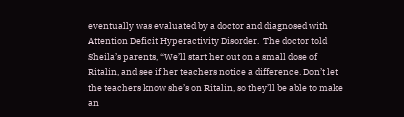eventually was evaluated by a doctor and diagnosed with Attention Deficit Hyperactivity Disorder.  The doctor told Sheila’s parents, “We’ll start her out on a small dose of Ritalin, and see if her teachers notice a difference. Don’t let the teachers know she’s on Ritalin, so they’ll be able to make an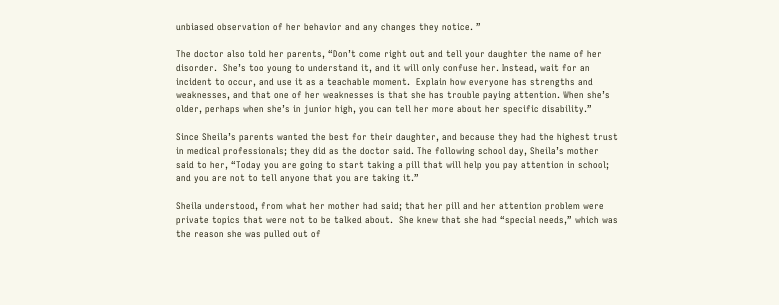unbiased observation of her behavior and any changes they notice. ”

The doctor also told her parents, “Don’t come right out and tell your daughter the name of her disorder.  She’s too young to understand it, and it will only confuse her. Instead, wait for an incident to occur, and use it as a teachable moment.  Explain how everyone has strengths and weaknesses, and that one of her weaknesses is that she has trouble paying attention. When she’s older, perhaps when she’s in junior high, you can tell her more about her specific disability.”

Since Sheila’s parents wanted the best for their daughter, and because they had the highest trust in medical professionals; they did as the doctor said. The following school day, Sheila’s mother said to her, “Today you are going to start taking a pill that will help you pay attention in school; and you are not to tell anyone that you are taking it.”

Sheila understood, from what her mother had said; that her pill and her attention problem were private topics that were not to be talked about.  She knew that she had “special needs,” which was the reason she was pulled out of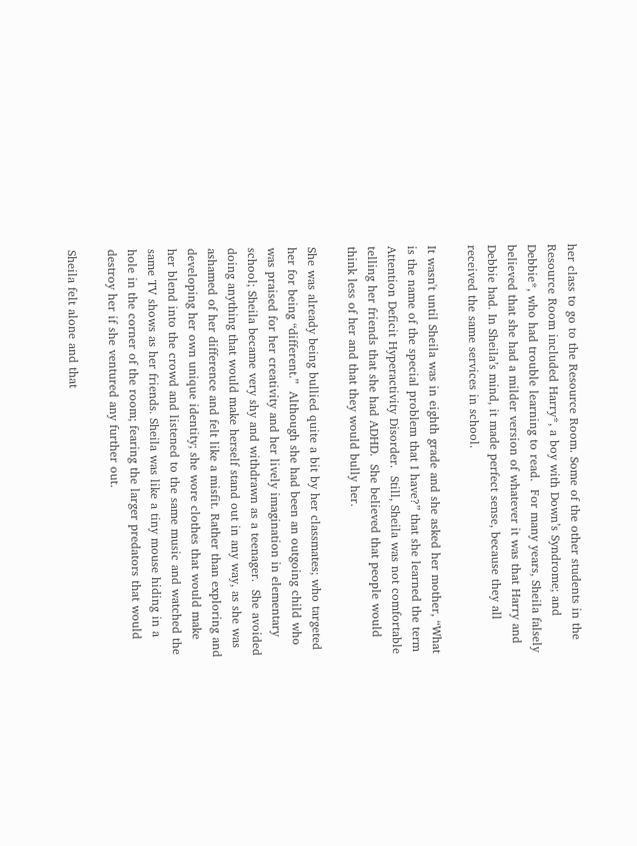her class to go to the Resource Room. Some of the other students in the Resource Room included Harry*, a boy with Down’s Syndrome; and Debbie*, who had trouble learning to read.  For many years, Sheila falsely believed that she had a milder version of whatever it was that Harry and Debbie had. In Sheila’s mind, it made perfect sense, because they all received the same services in school.

It wasn't until Sheila was in eighth grade and she asked her mother, “What is the name of the special problem that I have?” that she learned the term Attention Deficit Hyperactivity Disorder.  Still, Sheila was not comfortable telling her friends that she had ADHD.  She believed that people would think less of her and that they would bully her.

She was already being bullied quite a bit by her classmates; who targeted her for being “different.”  Although she had been an outgoing child who was praised for her creativity and her lively imagination in elementary school; Sheila became very shy and withdrawn as a teenager.  She avoided doing anything that would make herself stand out in any way, as she was ashamed of her difference and felt like a misfit. Rather than exploring and developing her own unique identity; she wore clothes that would make her blend into the crowd and listened to the same music and watched the same TV shows as her friends. Sheila was like a tiny mouse hiding in a hole in the corner of the room; fearing the larger predators that would destroy her if she ventured any further out.

Sheila felt alone and that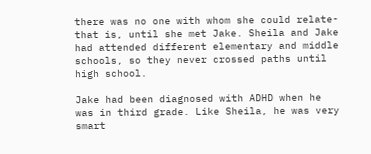there was no one with whom she could relate- that is, until she met Jake. Sheila and Jake had attended different elementary and middle schools, so they never crossed paths until high school.

Jake had been diagnosed with ADHD when he was in third grade. Like Sheila, he was very smart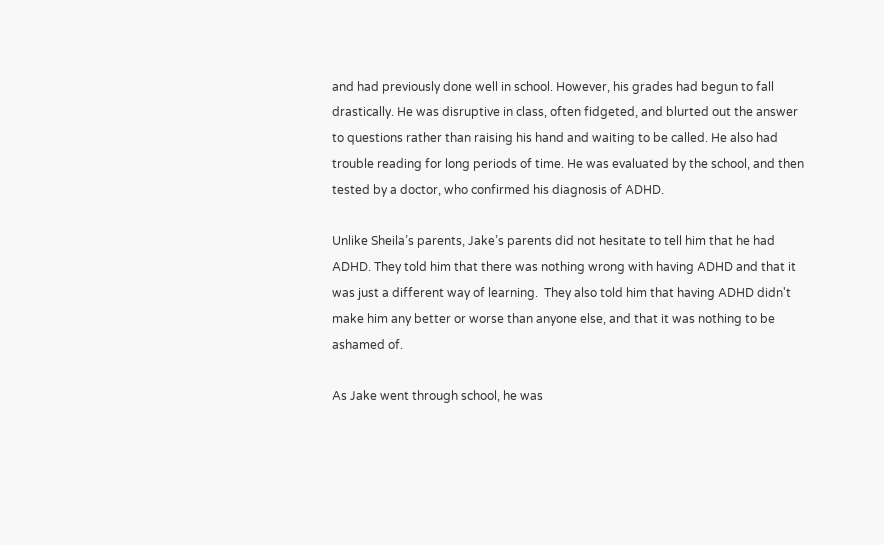and had previously done well in school. However, his grades had begun to fall drastically. He was disruptive in class, often fidgeted, and blurted out the answer to questions rather than raising his hand and waiting to be called. He also had trouble reading for long periods of time. He was evaluated by the school, and then tested by a doctor, who confirmed his diagnosis of ADHD.

Unlike Sheila’s parents, Jake’s parents did not hesitate to tell him that he had ADHD. They told him that there was nothing wrong with having ADHD and that it was just a different way of learning.  They also told him that having ADHD didn't make him any better or worse than anyone else, and that it was nothing to be ashamed of.

As Jake went through school, he was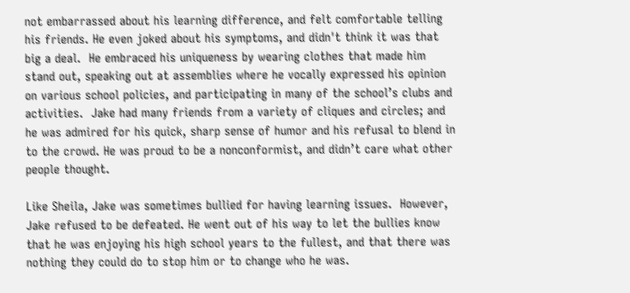not embarrassed about his learning difference, and felt comfortable telling his friends. He even joked about his symptoms, and didn't think it was that big a deal.  He embraced his uniqueness by wearing clothes that made him stand out, speaking out at assemblies where he vocally expressed his opinion on various school policies, and participating in many of the school’s clubs and activities.  Jake had many friends from a variety of cliques and circles; and he was admired for his quick, sharp sense of humor and his refusal to blend in to the crowd. He was proud to be a nonconformist, and didn’t care what other people thought.

Like Sheila, Jake was sometimes bullied for having learning issues.  However, Jake refused to be defeated. He went out of his way to let the bullies know that he was enjoying his high school years to the fullest, and that there was nothing they could do to stop him or to change who he was.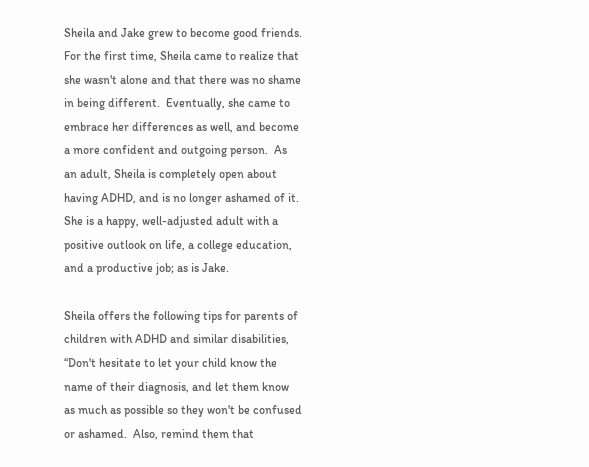Sheila and Jake grew to become good friends. For the first time, Sheila came to realize that she wasn't alone and that there was no shame in being different.  Eventually, she came to embrace her differences as well, and become a more confident and outgoing person.  As an adult, Sheila is completely open about having ADHD, and is no longer ashamed of it. She is a happy, well-adjusted adult with a positive outlook on life, a college education, and a productive job; as is Jake.

Sheila offers the following tips for parents of children with ADHD and similar disabilities, “Don't hesitate to let your child know the name of their diagnosis, and let them know as much as possible so they won't be confused or ashamed.  Also, remind them that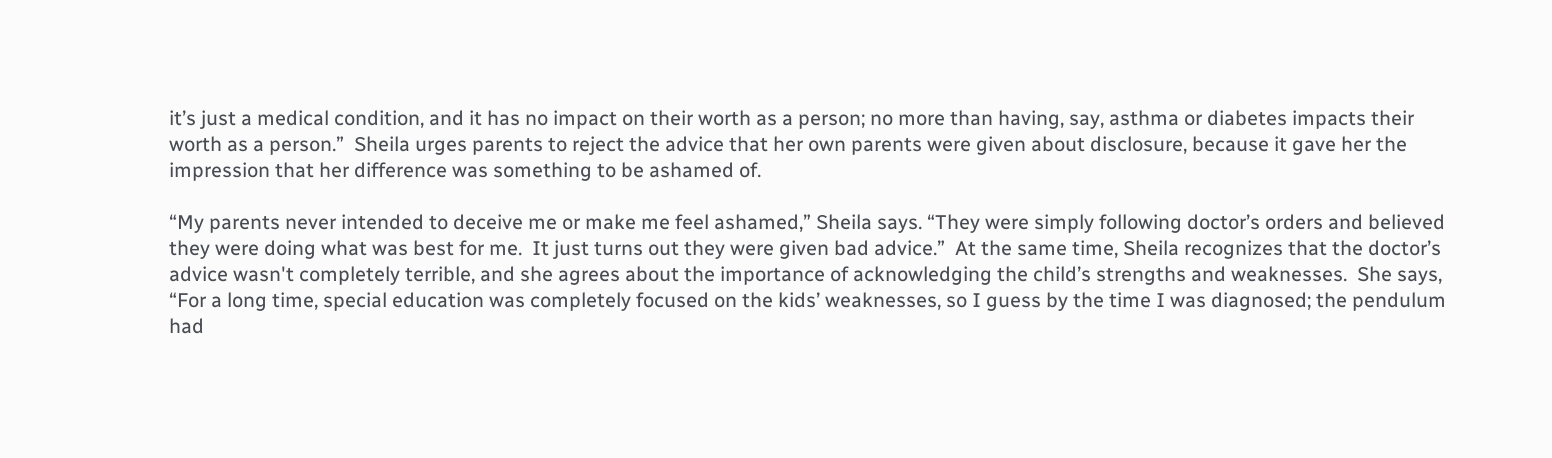it’s just a medical condition, and it has no impact on their worth as a person; no more than having, say, asthma or diabetes impacts their worth as a person.”  Sheila urges parents to reject the advice that her own parents were given about disclosure, because it gave her the impression that her difference was something to be ashamed of.

“My parents never intended to deceive me or make me feel ashamed,” Sheila says. “They were simply following doctor’s orders and believed they were doing what was best for me.  It just turns out they were given bad advice.”  At the same time, Sheila recognizes that the doctor’s advice wasn't completely terrible, and she agrees about the importance of acknowledging the child’s strengths and weaknesses.  She says, “For a long time, special education was completely focused on the kids’ weaknesses, so I guess by the time I was diagnosed; the pendulum had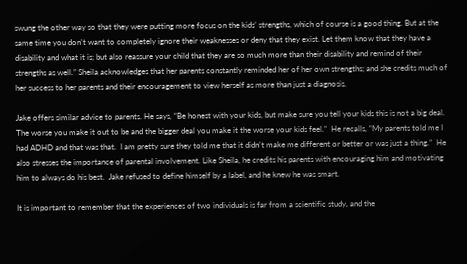swung the other way so that they were putting more focus on the kids’ strengths, which of course is a good thing. But at the same time you don’t want to completely ignore their weaknesses or deny that they exist. Let them know that they have a disability and what it is; but also reassure your child that they are so much more than their disability and remind of their strengths as well.” Sheila acknowledges that her parents constantly reminded her of her own strengths; and she credits much of her success to her parents and their encouragement to view herself as more than just a diagnosis.

Jake offers similar advice to parents. He says, “Be honest with your kids, but make sure you tell your kids this is not a big deal.  The worse you make it out to be and the bigger deal you make it the worse your kids feel.”  He recalls, “My parents told me I had ADHD and that was that.  I am pretty sure they told me that it didn't make me different or better or was just a thing.”  He also stresses the importance of parental involvement. Like Sheila, he credits his parents with encouraging him and motivating him to always do his best.  Jake refused to define himself by a label, and he knew he was smart.

It is important to remember that the experiences of two individuals is far from a scientific study, and the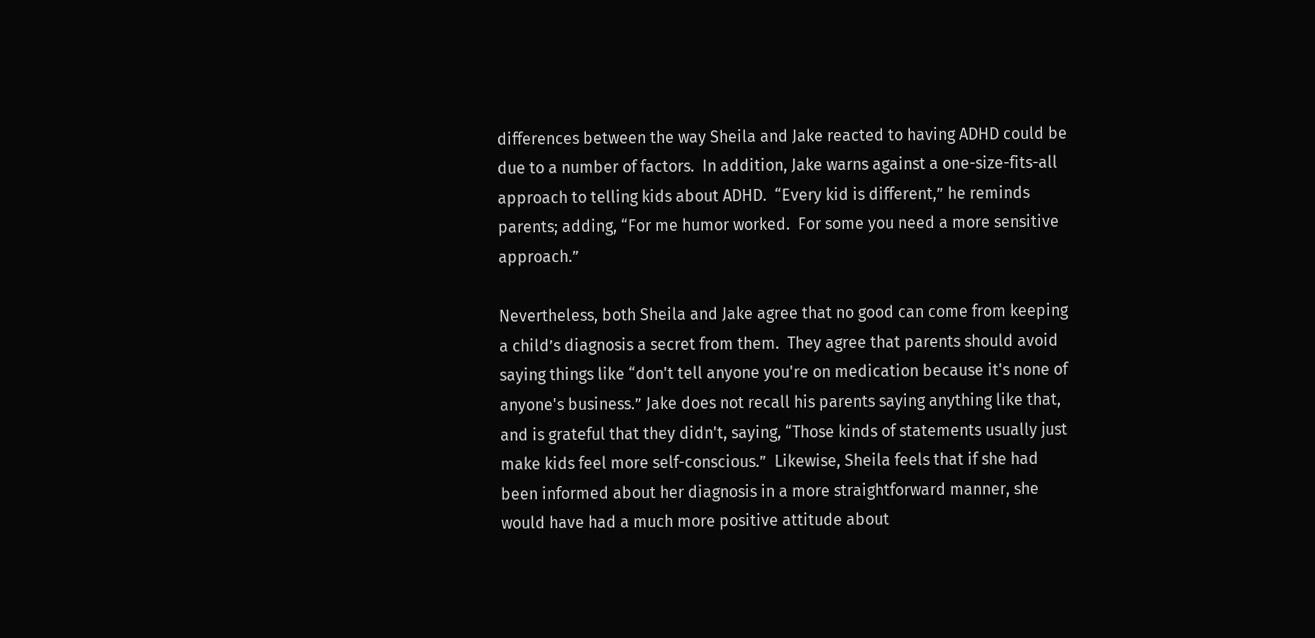differences between the way Sheila and Jake reacted to having ADHD could be due to a number of factors.  In addition, Jake warns against a one-size-fits-all approach to telling kids about ADHD.  “Every kid is different,” he reminds parents; adding, “For me humor worked.  For some you need a more sensitive approach.”

Nevertheless, both Sheila and Jake agree that no good can come from keeping a child’s diagnosis a secret from them.  They agree that parents should avoid saying things like “don't tell anyone you're on medication because it's none of anyone's business.” Jake does not recall his parents saying anything like that, and is grateful that they didn't, saying, “Those kinds of statements usually just make kids feel more self-conscious.”  Likewise, Sheila feels that if she had been informed about her diagnosis in a more straightforward manner, she would have had a much more positive attitude about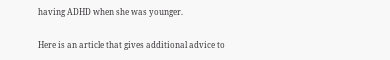having ADHD when she was younger.

Here is an article that gives additional advice to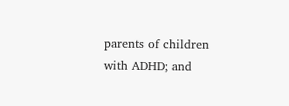parents of children with ADHD; and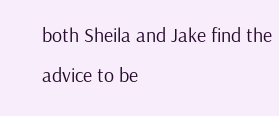both Sheila and Jake find the advice to be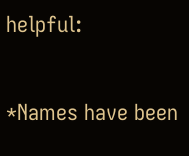helpful:

*Names have been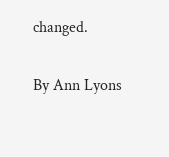changed.

By Ann Lyons